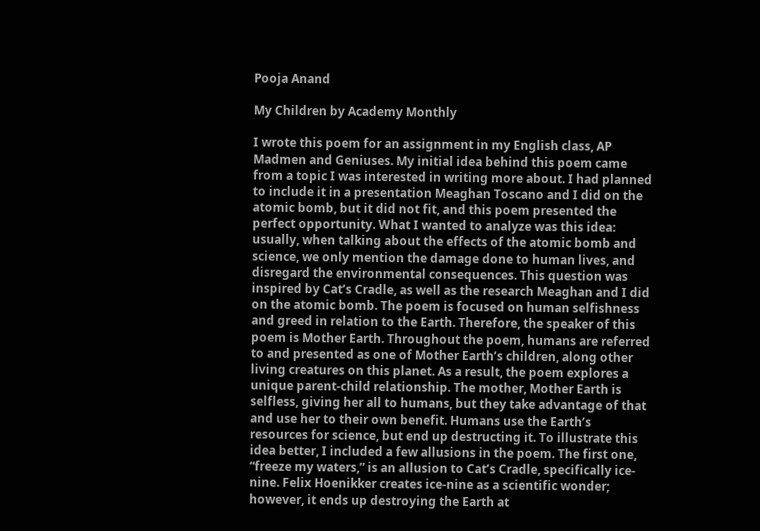Pooja Anand

My Children by Academy Monthly

I wrote this poem for an assignment in my English class, AP Madmen and Geniuses. My initial idea behind this poem came from a topic I was interested in writing more about. I had planned to include it in a presentation Meaghan Toscano and I did on the atomic bomb, but it did not fit, and this poem presented the perfect opportunity. What I wanted to analyze was this idea: usually, when talking about the effects of the atomic bomb and science, we only mention the damage done to human lives, and disregard the environmental consequences. This question was inspired by Cat’s Cradle, as well as the research Meaghan and I did on the atomic bomb. The poem is focused on human selfishness and greed in relation to the Earth. Therefore, the speaker of this poem is Mother Earth. Throughout the poem, humans are referred to and presented as one of Mother Earth’s children, along other living creatures on this planet. As a result, the poem explores a unique parent-child relationship. The mother, Mother Earth is selfless, giving her all to humans, but they take advantage of that and use her to their own benefit. Humans use the Earth’s resources for science, but end up destructing it. To illustrate this idea better, I included a few allusions in the poem. The first one, “freeze my waters,” is an allusion to Cat’s Cradle, specifically ice-nine. Felix Hoenikker creates ice-nine as a scientific wonder; however, it ends up destroying the Earth at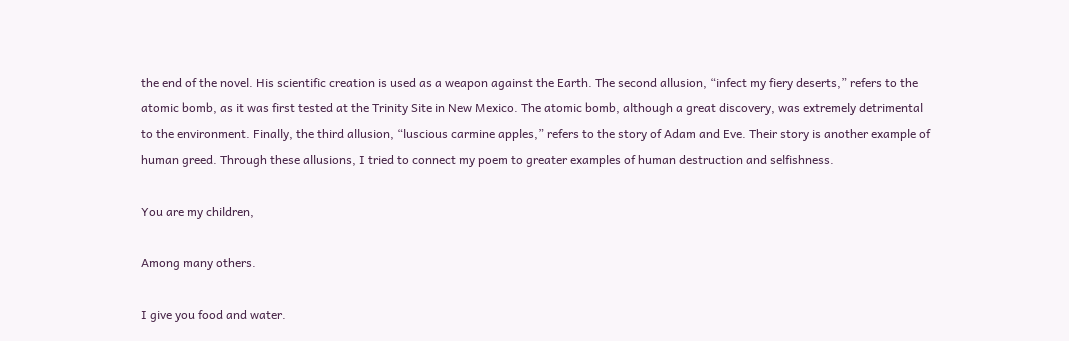the end of the novel. His scientific creation is used as a weapon against the Earth. The second allusion, “infect my fiery deserts,” refers to the atomic bomb, as it was first tested at the Trinity Site in New Mexico. The atomic bomb, although a great discovery, was extremely detrimental to the environment. Finally, the third allusion, “luscious carmine apples,” refers to the story of Adam and Eve. Their story is another example of human greed. Through these allusions, I tried to connect my poem to greater examples of human destruction and selfishness.

You are my children,

Among many others.

I give you food and water.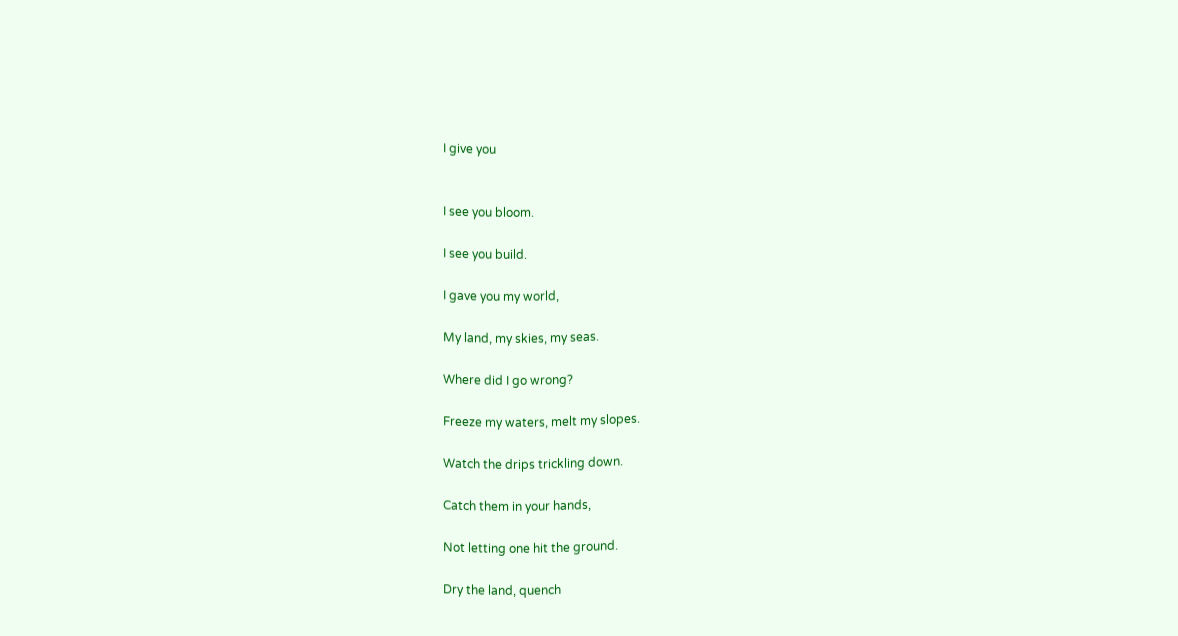I give you


I see you bloom.

I see you build.

I gave you my world,

My land, my skies, my seas.

Where did I go wrong?

Freeze my waters, melt my slopes.

Watch the drips trickling down.

Catch them in your hands,

Not letting one hit the ground.

Dry the land, quench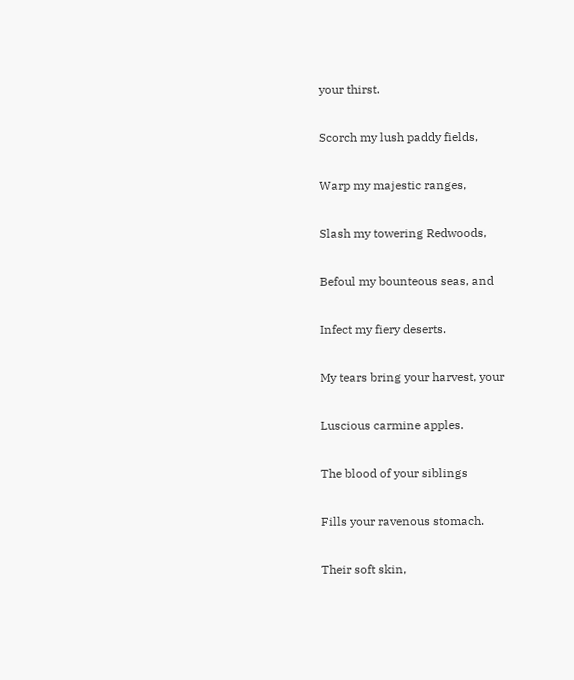your thirst.

Scorch my lush paddy fields,

Warp my majestic ranges,

Slash my towering Redwoods,

Befoul my bounteous seas, and

Infect my fiery deserts.

My tears bring your harvest, your

Luscious carmine apples.

The blood of your siblings

Fills your ravenous stomach.

Their soft skin,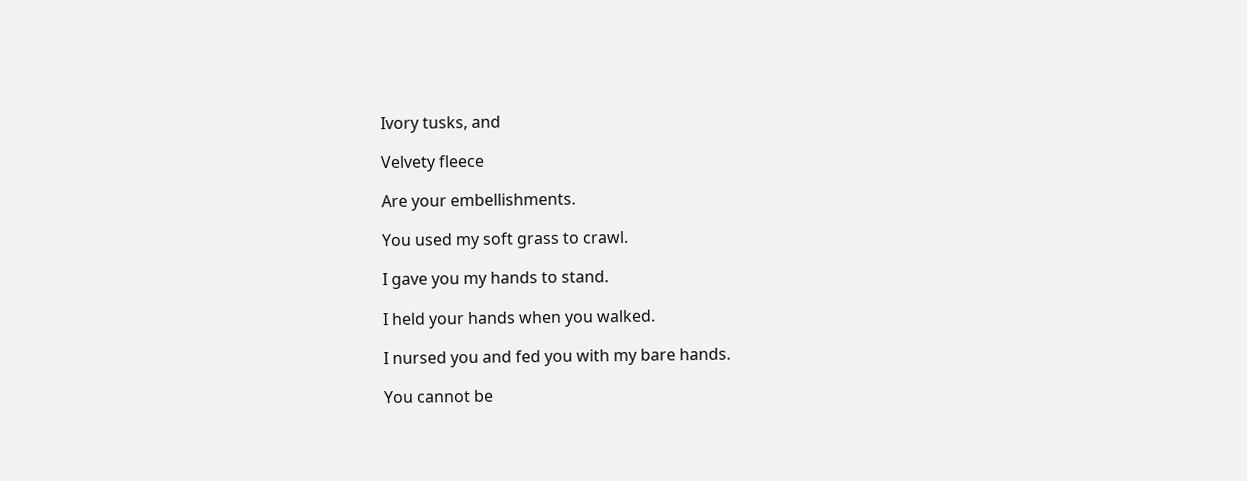Ivory tusks, and

Velvety fleece

Are your embellishments.

You used my soft grass to crawl.

I gave you my hands to stand.

I held your hands when you walked.

I nursed you and fed you with my bare hands.

You cannot be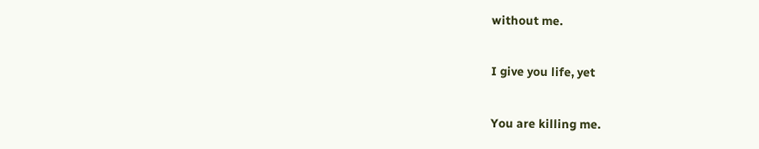without me.

I give you life, yet

You are killing me.